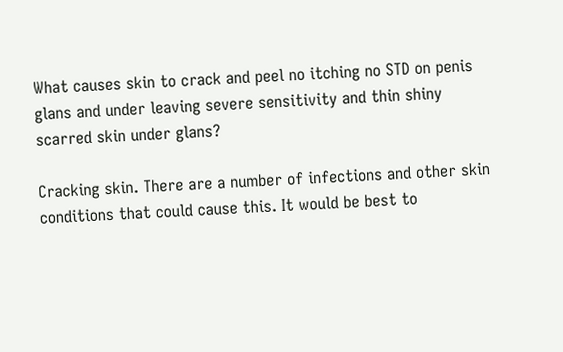What causes skin to crack and peel no itching no STD on penis glans and under leaving severe sensitivity and thin shiny scarred skin under glans?

Cracking skin. There are a number of infections and other skin conditions that could cause this. It would be best to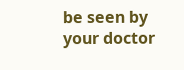be seen by your doctor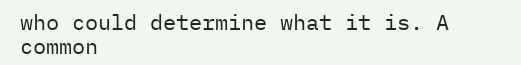who could determine what it is. A common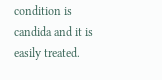condition is candida and it is easily treated.